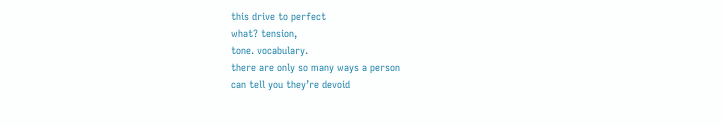this drive to perfect
what? tension,
tone. vocabulary.
there are only so many ways a person
can tell you they’re devoid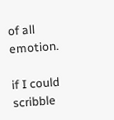of all emotion.

if I could scribble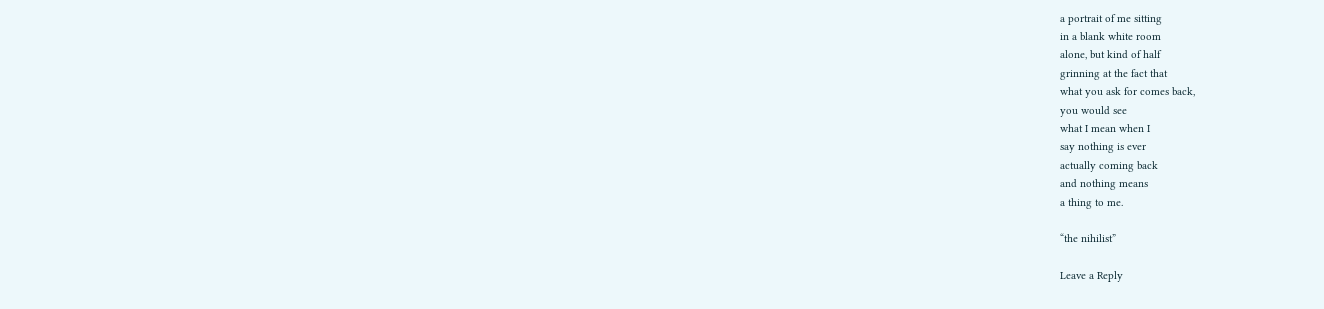a portrait of me sitting
in a blank white room
alone, but kind of half
grinning at the fact that
what you ask for comes back,
you would see
what I mean when I
say nothing is ever
actually coming back
and nothing means
a thing to me.

“the nihilist”

Leave a Reply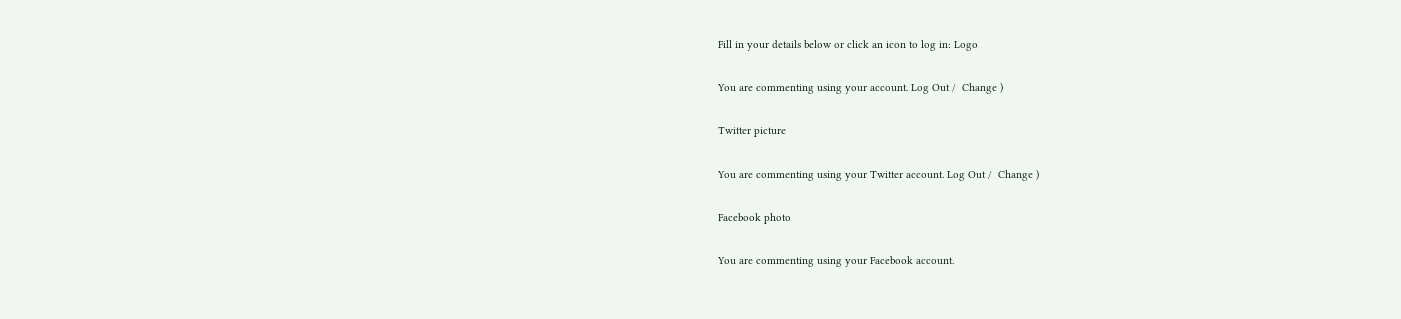Fill in your details below or click an icon to log in: Logo

You are commenting using your account. Log Out /  Change )

Twitter picture

You are commenting using your Twitter account. Log Out /  Change )

Facebook photo

You are commenting using your Facebook account.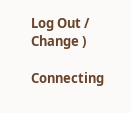Log Out /  Change )

Connecting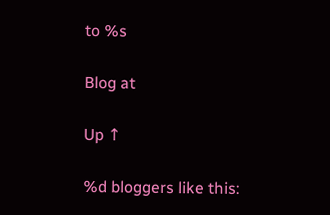to %s

Blog at

Up ↑

%d bloggers like this: